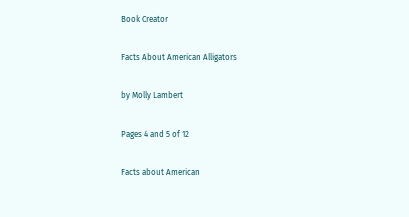Book Creator

Facts About American Alligators

by Molly Lambert

Pages 4 and 5 of 12

Facts about American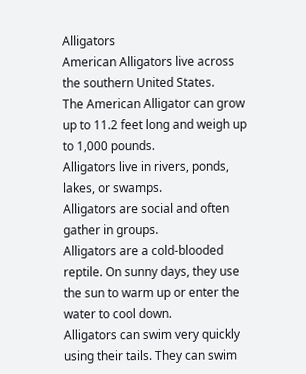Alligators
American Alligators live across the southern United States.
The American Alligator can grow up to 11.2 feet long and weigh up to 1,000 pounds.
Alligators live in rivers, ponds, lakes, or swamps.
Alligators are social and often gather in groups.
Alligators are a cold-blooded reptile. On sunny days, they use the sun to warm up or enter the water to cool down.
Alligators can swim very quickly using their tails. They can swim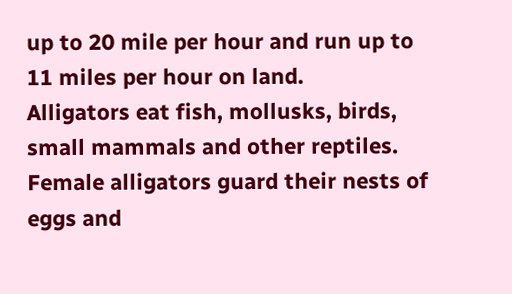up to 20 mile per hour and run up to 11 miles per hour on land.
Alligators eat fish, mollusks, birds, small mammals and other reptiles.
Female alligators guard their nests of eggs and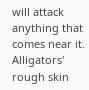will attack anything that comes near it.
Alligators' rough skin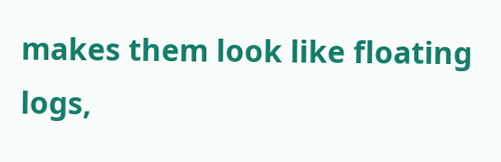makes them look like floating logs,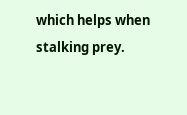which helps when stalking prey.